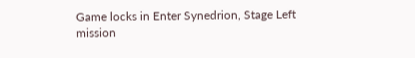Game locks in Enter Synedrion, Stage Left mission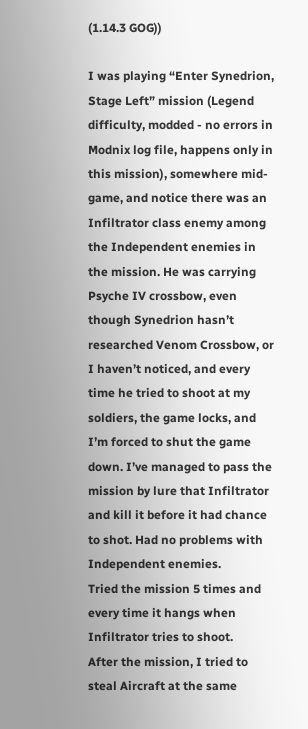(1.14.3 GOG))

I was playing “Enter Synedrion, Stage Left” mission (Legend difficulty, modded - no errors in Modnix log file, happens only in this mission), somewhere mid-game, and notice there was an Infiltrator class enemy among the Independent enemies in the mission. He was carrying Psyche IV crossbow, even though Synedrion hasn’t researched Venom Crossbow, or I haven’t noticed, and every time he tried to shoot at my soldiers, the game locks, and I’m forced to shut the game down. I’ve managed to pass the mission by lure that Infiltrator and kill it before it had chance to shot. Had no problems with Independent enemies.
Tried the mission 5 times and every time it hangs when Infiltrator tries to shoot.
After the mission, I tried to steal Aircraft at the same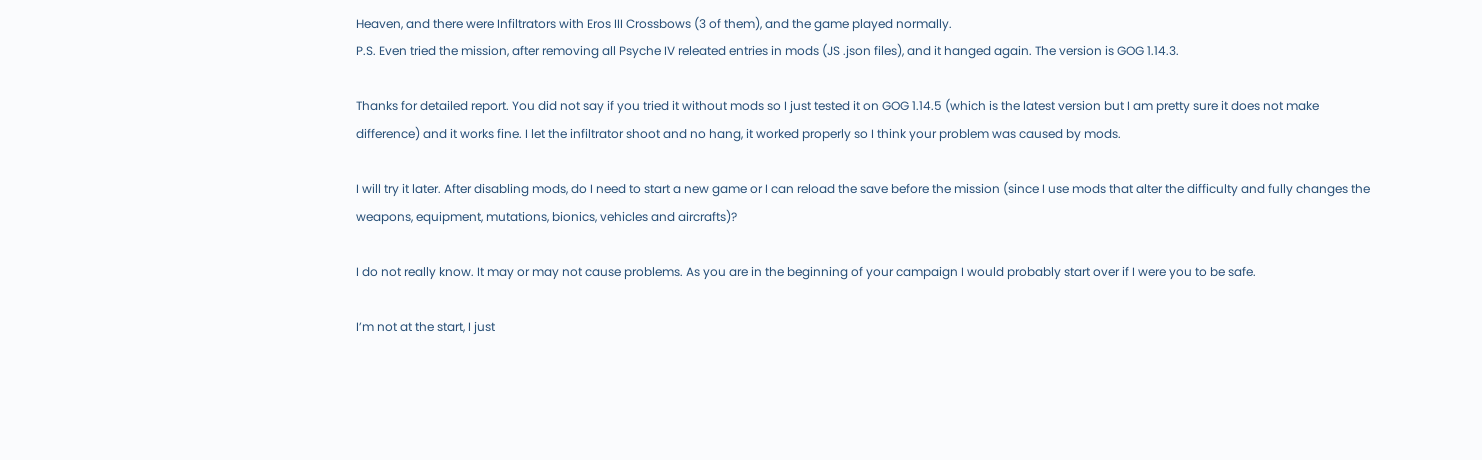Heaven, and there were Infiltrators with Eros III Crossbows (3 of them), and the game played normally.
P.S. Even tried the mission, after removing all Psyche IV releated entries in mods (JS .json files), and it hanged again. The version is GOG 1.14.3.

Thanks for detailed report. You did not say if you tried it without mods so I just tested it on GOG 1.14.5 (which is the latest version but I am pretty sure it does not make difference) and it works fine. I let the infiltrator shoot and no hang, it worked properly so I think your problem was caused by mods.

I will try it later. After disabling mods, do I need to start a new game or I can reload the save before the mission (since I use mods that alter the difficulty and fully changes the weapons, equipment, mutations, bionics, vehicles and aircrafts)?

I do not really know. It may or may not cause problems. As you are in the beginning of your campaign I would probably start over if I were you to be safe.

I’m not at the start, I just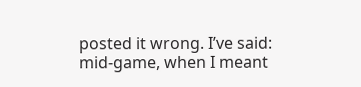posted it wrong. I’ve said: mid-game, when I meant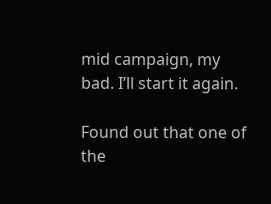mid campaign, my bad. I’ll start it again.

Found out that one of the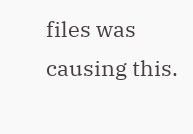files was causing this.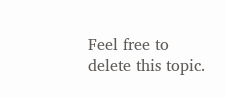Feel free to delete this topic.